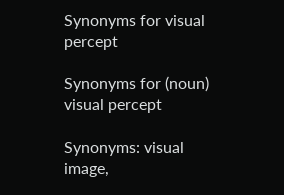Synonyms for visual percept

Synonyms for (noun) visual percept

Synonyms: visual image,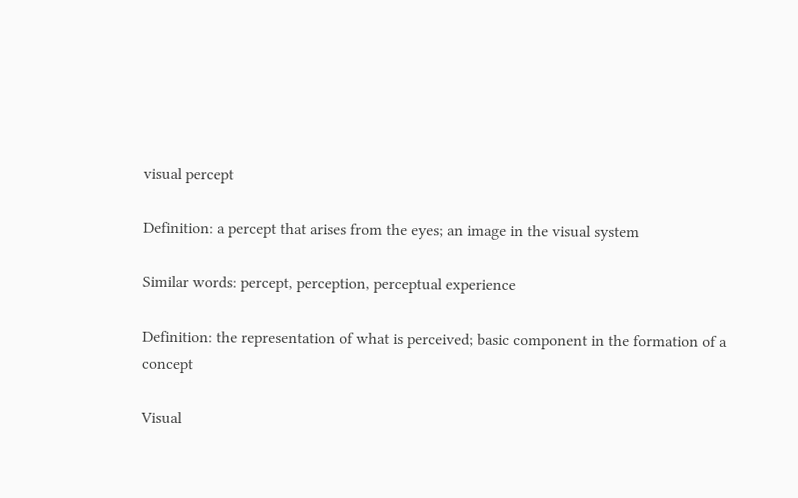visual percept

Definition: a percept that arises from the eyes; an image in the visual system

Similar words: percept, perception, perceptual experience

Definition: the representation of what is perceived; basic component in the formation of a concept

Visual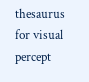thesaurus for visual percept